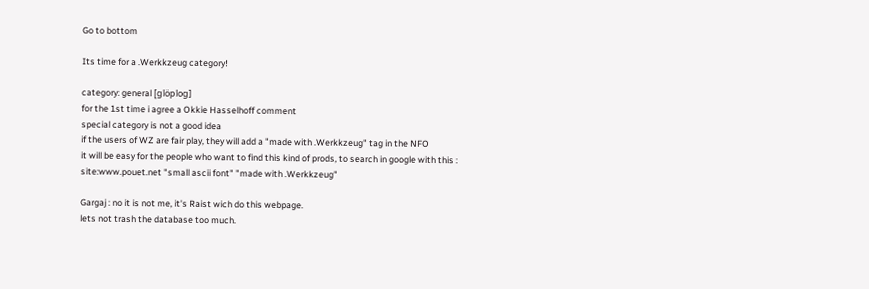Go to bottom

Its time for a .Werkkzeug category!

category: general [glöplog]
for the 1st time i agree a Okkie Hasselhoff comment
special category is not a good idea
if the users of WZ are fair play, they will add a "made with .Werkkzeug" tag in the NFO
it will be easy for the people who want to find this kind of prods, to search in google with this :
site:www.pouet.net "small ascii font" "made with .Werkkzeug"

Gargaj : no it is not me, it's Raist wich do this webpage.
lets not trash the database too much.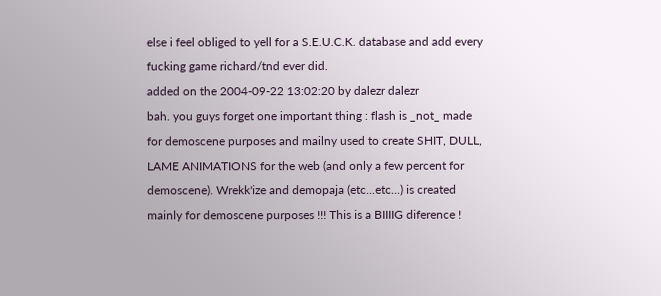else i feel obliged to yell for a S.E.U.C.K. database and add every fucking game richard/tnd ever did.
added on the 2004-09-22 13:02:20 by dalezr dalezr
bah. you guys forget one important thing : flash is _not_ made for demoscene purposes and mailny used to create SHIT, DULL, LAME ANIMATIONS for the web (and only a few percent for demoscene). Wrekk'ize and demopaja (etc...etc...) is created mainly for demoscene purposes !!! This is a BIIIIG diference !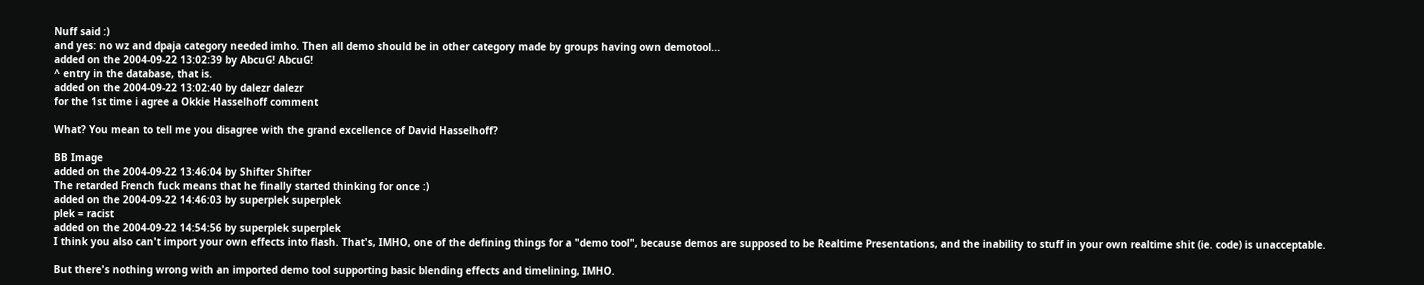Nuff said :)
and yes: no wz and dpaja category needed imho. Then all demo should be in other category made by groups having own demotool...
added on the 2004-09-22 13:02:39 by AbcuG! AbcuG!
^ entry in the database, that is.
added on the 2004-09-22 13:02:40 by dalezr dalezr
for the 1st time i agree a Okkie Hasselhoff comment

What? You mean to tell me you disagree with the grand excellence of David Hasselhoff?

BB Image
added on the 2004-09-22 13:46:04 by Shifter Shifter
The retarded French fuck means that he finally started thinking for once :)
added on the 2004-09-22 14:46:03 by superplek superplek
plek = racist
added on the 2004-09-22 14:54:56 by superplek superplek
I think you also can't import your own effects into flash. That's, IMHO, one of the defining things for a "demo tool", because demos are supposed to be Realtime Presentations, and the inability to stuff in your own realtime shit (ie. code) is unacceptable.

But there's nothing wrong with an imported demo tool supporting basic blending effects and timelining, IMHO.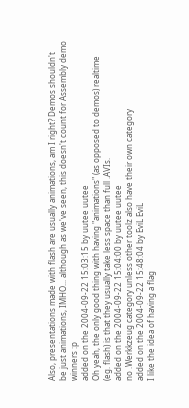Also, presentations made with flash are usually animations, am I right? Demos shouldn't be just animations, IMHO... although as we've seen, this doesn't count for Assembly demo winners :p
added on the 2004-09-22 15:03:15 by uutee uutee
Oh yeah, the only good thing with having "animations" (as opposed to demos) realtime (eg. flash) is that they usually take less space than full .AVIs.
added on the 2004-09-22 15:04:00 by uutee uutee
no .Werkkzeug category unless other toolz also have their own category
added on the 2004-09-22 15:48:04 by EviL EviL
I like the idea of having a flag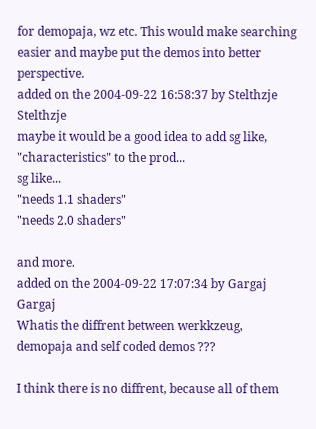for demopaja, wz etc. This would make searching easier and maybe put the demos into better perspective.
added on the 2004-09-22 16:58:37 by Stelthzje Stelthzje
maybe it would be a good idea to add sg like, "characteristics" to the prod...
sg like...
"needs 1.1 shaders"
"needs 2.0 shaders"

and more.
added on the 2004-09-22 17:07:34 by Gargaj Gargaj
Whatis the diffrent between werkkzeug, demopaja and self coded demos ???

I think there is no diffrent, because all of them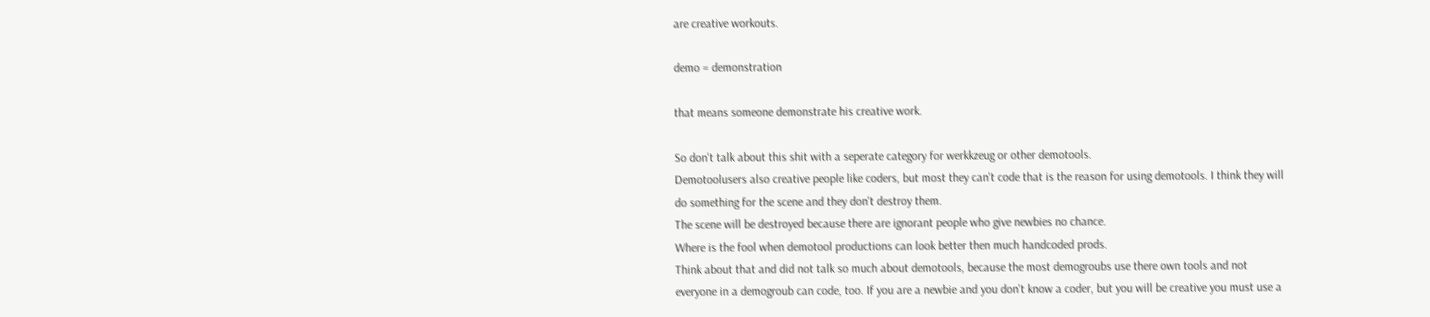are creative workouts.

demo = demonstration

that means someone demonstrate his creative work.

So don't talk about this shit with a seperate category for werkkzeug or other demotools.
Demotoolusers also creative people like coders, but most they can't code that is the reason for using demotools. I think they will do something for the scene and they don't destroy them.
The scene will be destroyed because there are ignorant people who give newbies no chance.
Where is the fool when demotool productions can look better then much handcoded prods.
Think about that and did not talk so much about demotools, because the most demogroubs use there own tools and not everyone in a demogroub can code, too. If you are a newbie and you don't know a coder, but you will be creative you must use a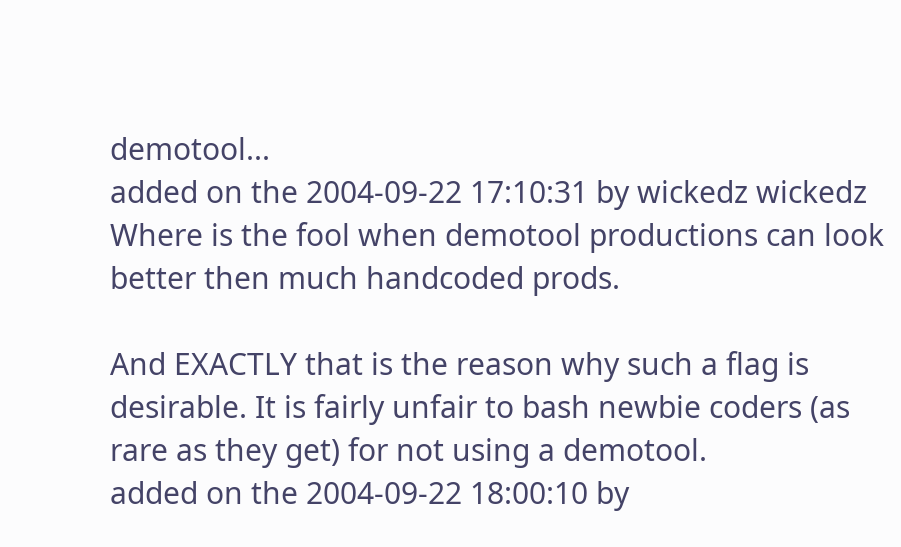demotool...
added on the 2004-09-22 17:10:31 by wickedz wickedz
Where is the fool when demotool productions can look better then much handcoded prods.

And EXACTLY that is the reason why such a flag is desirable. It is fairly unfair to bash newbie coders (as rare as they get) for not using a demotool.
added on the 2004-09-22 18:00:10 by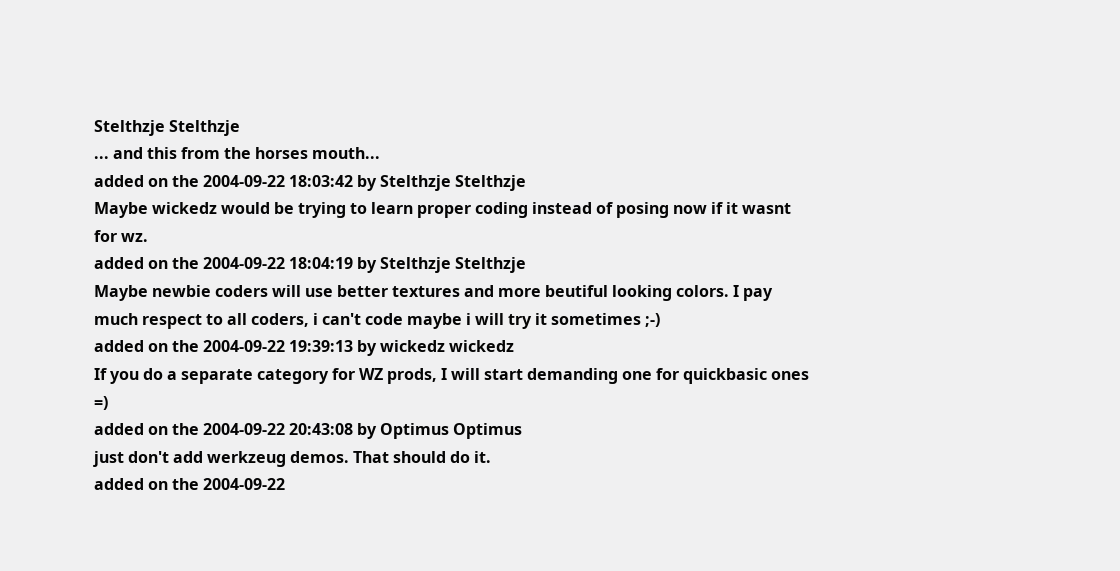Stelthzje Stelthzje
... and this from the horses mouth...
added on the 2004-09-22 18:03:42 by Stelthzje Stelthzje
Maybe wickedz would be trying to learn proper coding instead of posing now if it wasnt for wz.
added on the 2004-09-22 18:04:19 by Stelthzje Stelthzje
Maybe newbie coders will use better textures and more beutiful looking colors. I pay much respect to all coders, i can't code maybe i will try it sometimes ;-)
added on the 2004-09-22 19:39:13 by wickedz wickedz
If you do a separate category for WZ prods, I will start demanding one for quickbasic ones =)
added on the 2004-09-22 20:43:08 by Optimus Optimus
just don't add werkzeug demos. That should do it.
added on the 2004-09-22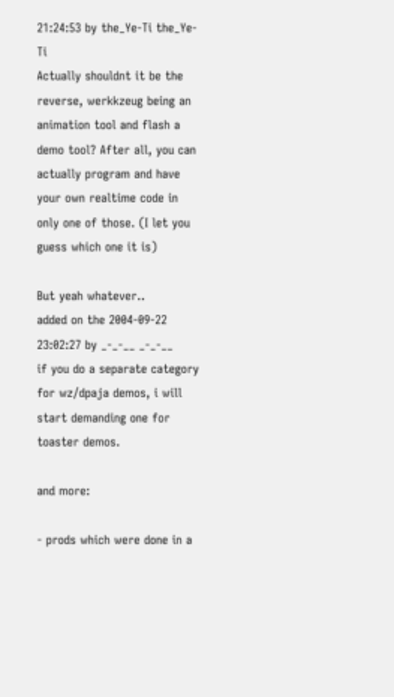21:24:53 by the_Ye-Ti the_Ye-Ti
Actually shouldnt it be the reverse, werkkzeug being an animation tool and flash a demo tool? After all, you can actually program and have your own realtime code in only one of those. (I let you guess which one it is)

But yeah whatever..
added on the 2004-09-22 23:02:27 by _-_-__ _-_-__
if you do a separate category for wz/dpaja demos, i will start demanding one for toaster demos.

and more:

- prods which were done in a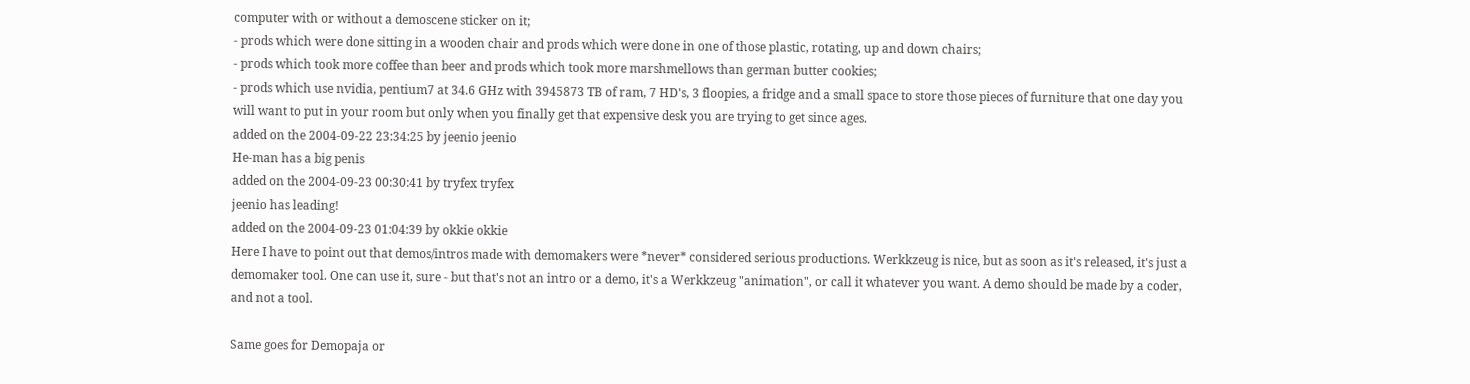computer with or without a demoscene sticker on it;
- prods which were done sitting in a wooden chair and prods which were done in one of those plastic, rotating, up and down chairs;
- prods which took more coffee than beer and prods which took more marshmellows than german butter cookies;
- prods which use nvidia, pentium7 at 34.6 GHz with 3945873 TB of ram, 7 HD's, 3 floopies, a fridge and a small space to store those pieces of furniture that one day you will want to put in your room but only when you finally get that expensive desk you are trying to get since ages.
added on the 2004-09-22 23:34:25 by jeenio jeenio
He-man has a big penis
added on the 2004-09-23 00:30:41 by tryfex tryfex
jeenio has leading!
added on the 2004-09-23 01:04:39 by okkie okkie
Here I have to point out that demos/intros made with demomakers were *never* considered serious productions. Werkkzeug is nice, but as soon as it's released, it's just a demomaker tool. One can use it, sure - but that's not an intro or a demo, it's a Werkkzeug "animation", or call it whatever you want. A demo should be made by a coder, and not a tool.

Same goes for Demopaja or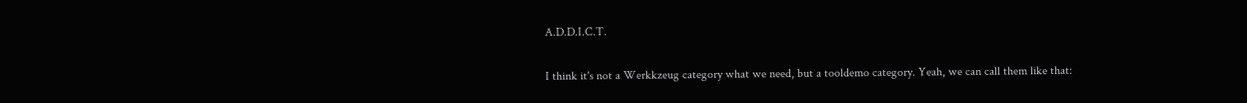A.D.D.I.C.T.

I think it's not a Werkkzeug category what we need, but a tooldemo category. Yeah, we can call them like that: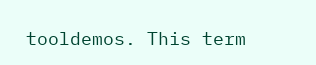tooldemos. This term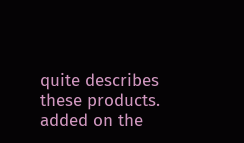quite describes these products.
added on the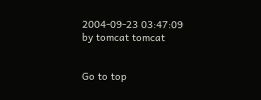2004-09-23 03:47:09 by tomcat tomcat


Go to top